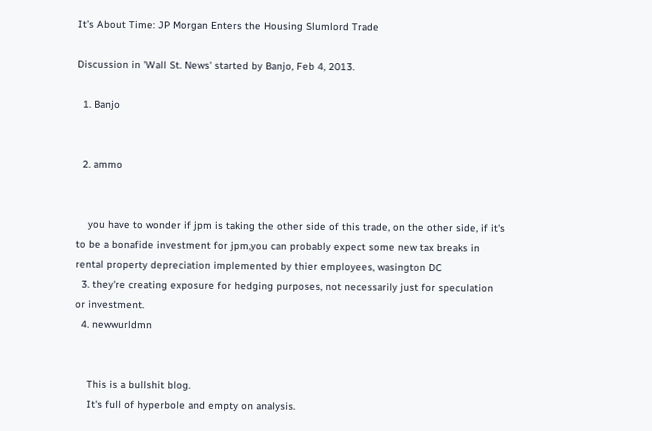It’s About Time: JP Morgan Enters the Housing Slumlord Trade

Discussion in 'Wall St. News' started by Banjo, Feb 4, 2013.

  1. Banjo


  2. ammo


    you have to wonder if jpm is taking the other side of this trade, on the other side, if it's to be a bonafide investment for jpm,you can probably expect some new tax breaks in rental property depreciation implemented by thier employees, wasington DC
  3. they're creating exposure for hedging purposes, not necessarily just for speculation or investment.
  4. newwurldmn


    This is a bullshit blog.
    It's full of hyperbole and empty on analysis.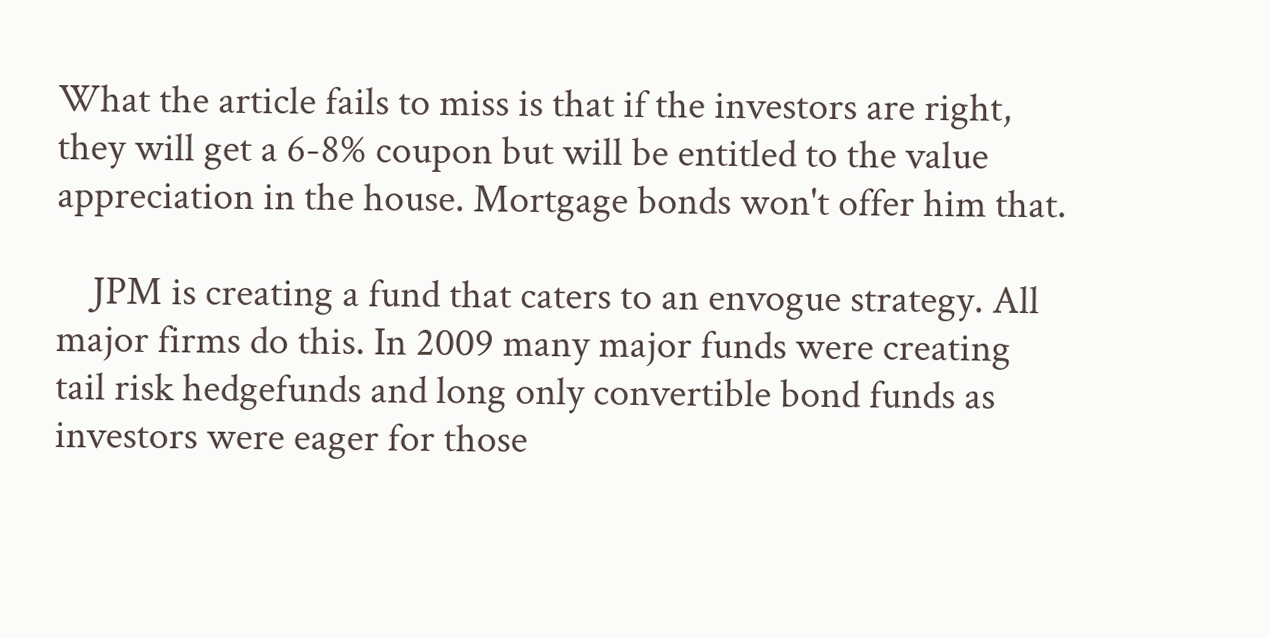What the article fails to miss is that if the investors are right, they will get a 6-8% coupon but will be entitled to the value appreciation in the house. Mortgage bonds won't offer him that.

    JPM is creating a fund that caters to an envogue strategy. All major firms do this. In 2009 many major funds were creating tail risk hedgefunds and long only convertible bond funds as investors were eager for those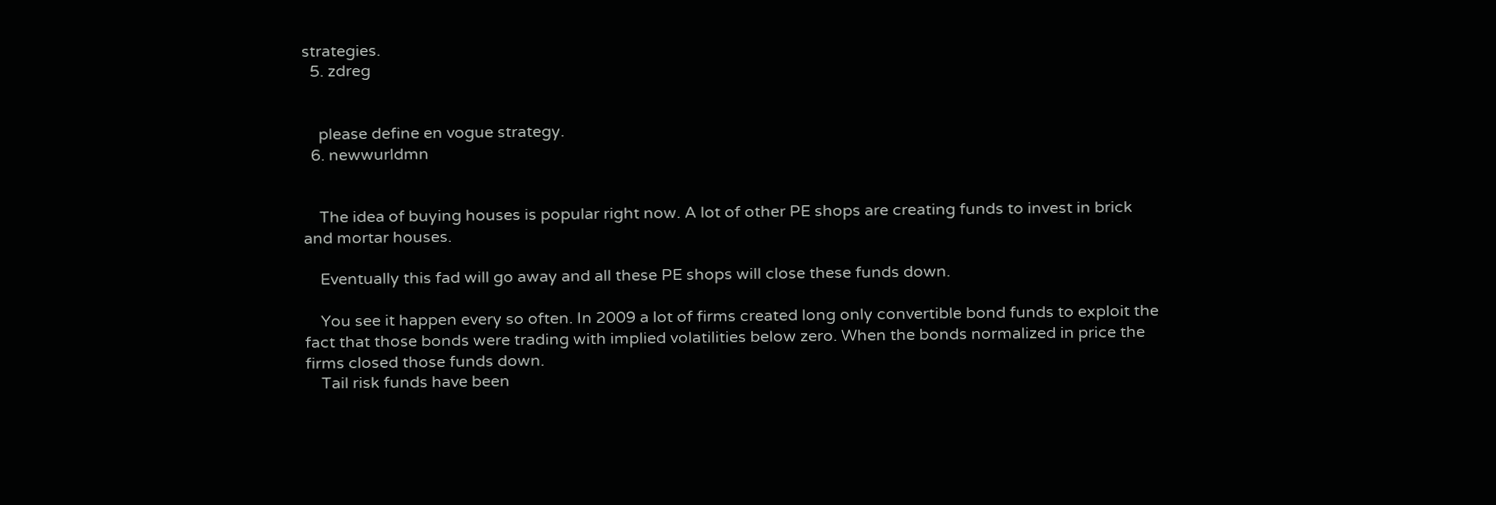strategies.
  5. zdreg


    please define en vogue strategy.
  6. newwurldmn


    The idea of buying houses is popular right now. A lot of other PE shops are creating funds to invest in brick and mortar houses.

    Eventually this fad will go away and all these PE shops will close these funds down.

    You see it happen every so often. In 2009 a lot of firms created long only convertible bond funds to exploit the fact that those bonds were trading with implied volatilities below zero. When the bonds normalized in price the firms closed those funds down.
    Tail risk funds have been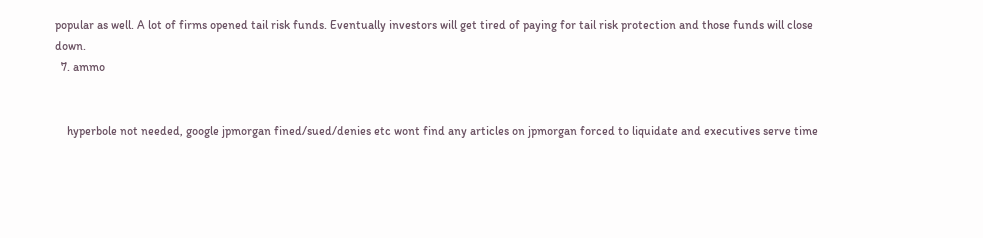popular as well. A lot of firms opened tail risk funds. Eventually investors will get tired of paying for tail risk protection and those funds will close down.
  7. ammo


    hyperbole not needed, google jpmorgan fined/sued/denies etc wont find any articles on jpmorgan forced to liquidate and executives serve time